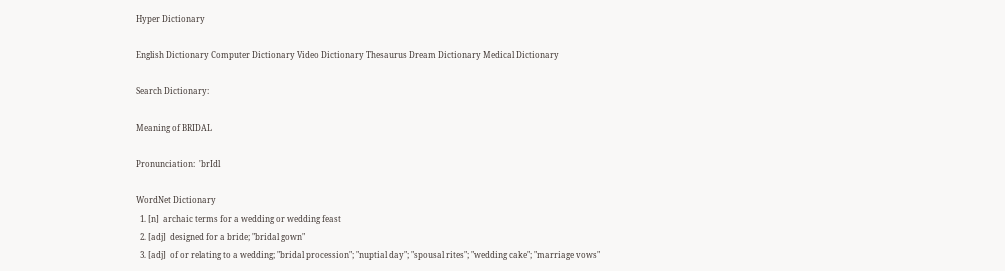Hyper Dictionary

English Dictionary Computer Dictionary Video Dictionary Thesaurus Dream Dictionary Medical Dictionary

Search Dictionary:

Meaning of BRIDAL

Pronunciation:  'brIdl

WordNet Dictionary
  1. [n]  archaic terms for a wedding or wedding feast
  2. [adj]  designed for a bride; "bridal gown"
  3. [adj]  of or relating to a wedding; "bridal procession"; "nuptial day"; "spousal rites"; "wedding cake"; "marriage vows"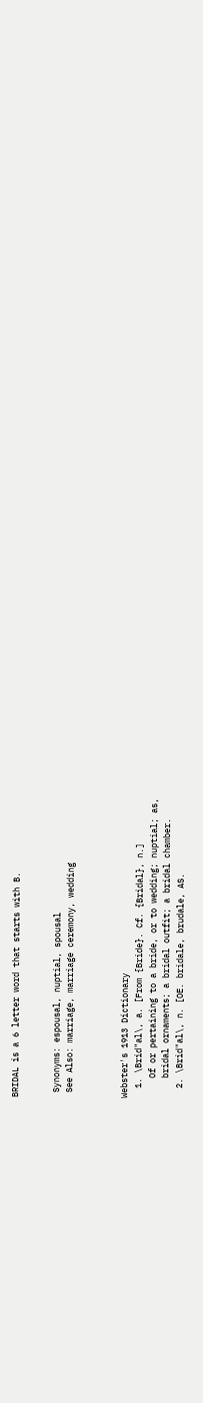BRIDAL is a 6 letter word that starts with B.


 Synonyms: espousal, nuptial, spousal
 See Also: marriage, marriage ceremony, wedding



Webster's 1913 Dictionary
  1. \Brid"al\, a. [From {Bride}. Cf. {Bridal}, n.]
    Of or pertaining to a bride, or to wedding; nuptial; as,
    bridal ornaments; a bridal outfit; a bridal chamber.
  2. \Brid"al\, n. [OE. bridale, brudale, AS.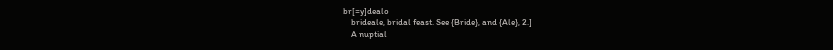br[=y]dealo
    brideale, bridal feast. See {Bride}, and {Ale}, 2.]
    A nuptial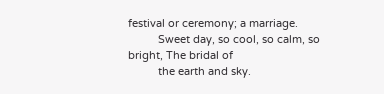festival or ceremony; a marriage.
          Sweet day, so cool, so calm, so bright, The bridal of
          the earth and sky.